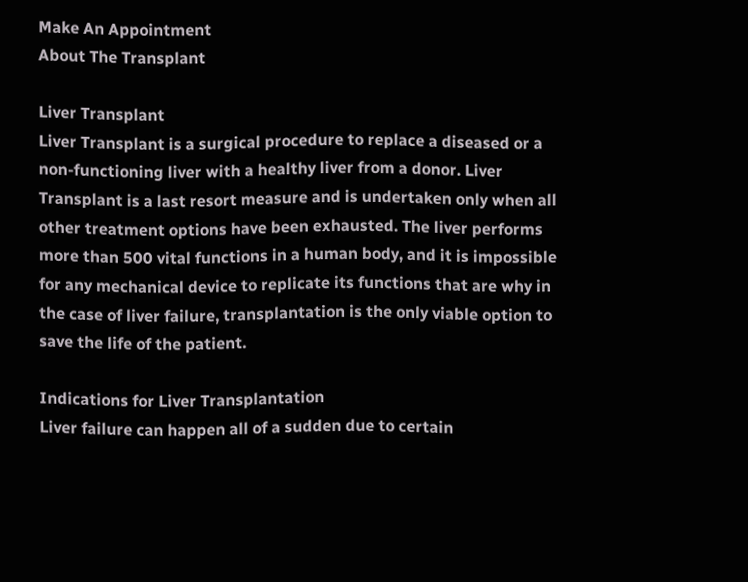Make An Appointment
About The Transplant

Liver Transplant
Liver Transplant is a surgical procedure to replace a diseased or a non-functioning liver with a healthy liver from a donor. Liver Transplant is a last resort measure and is undertaken only when all other treatment options have been exhausted. The liver performs more than 500 vital functions in a human body, and it is impossible for any mechanical device to replicate its functions that are why in the case of liver failure, transplantation is the only viable option to save the life of the patient.

Indications for Liver Transplantation
Liver failure can happen all of a sudden due to certain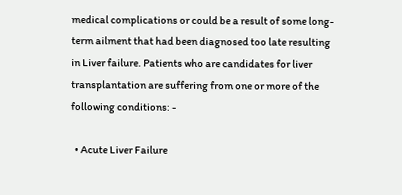medical complications or could be a result of some long-term ailment that had been diagnosed too late resulting in Liver failure. Patients who are candidates for liver transplantation are suffering from one or more of the following conditions: -

  • Acute Liver Failure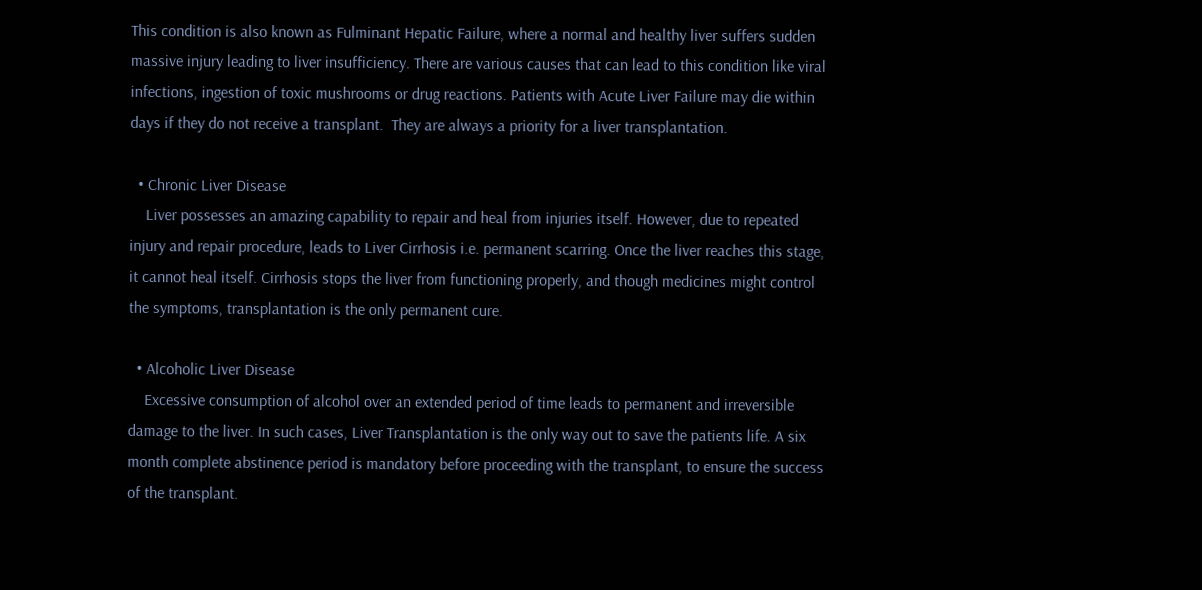This condition is also known as Fulminant Hepatic Failure, where a normal and healthy liver suffers sudden massive injury leading to liver insufficiency. There are various causes that can lead to this condition like viral infections, ingestion of toxic mushrooms or drug reactions. Patients with Acute Liver Failure may die within days if they do not receive a transplant.  They are always a priority for a liver transplantation.

  • Chronic Liver Disease
    Liver possesses an amazing capability to repair and heal from injuries itself. However, due to repeated injury and repair procedure, leads to Liver Cirrhosis i.e. permanent scarring. Once the liver reaches this stage, it cannot heal itself. Cirrhosis stops the liver from functioning properly, and though medicines might control the symptoms, transplantation is the only permanent cure.

  • Alcoholic Liver Disease
    Excessive consumption of alcohol over an extended period of time leads to permanent and irreversible damage to the liver. In such cases, Liver Transplantation is the only way out to save the patients life. A six month complete abstinence period is mandatory before proceeding with the transplant, to ensure the success of the transplant.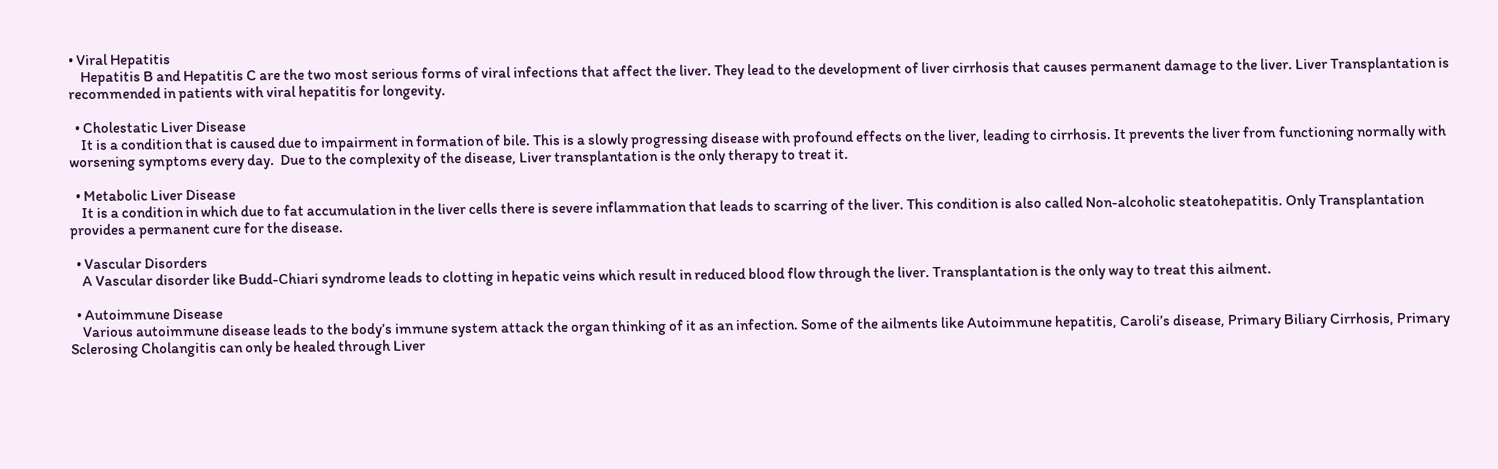• Viral Hepatitis
    Hepatitis B and Hepatitis C are the two most serious forms of viral infections that affect the liver. They lead to the development of liver cirrhosis that causes permanent damage to the liver. Liver Transplantation is recommended in patients with viral hepatitis for longevity.

  • Cholestatic Liver Disease
    It is a condition that is caused due to impairment in formation of bile. This is a slowly progressing disease with profound effects on the liver, leading to cirrhosis. It prevents the liver from functioning normally with worsening symptoms every day.  Due to the complexity of the disease, Liver transplantation is the only therapy to treat it.

  • Metabolic Liver Disease
    It is a condition in which due to fat accumulation in the liver cells there is severe inflammation that leads to scarring of the liver. This condition is also called Non-alcoholic steatohepatitis. Only Transplantation provides a permanent cure for the disease.

  • Vascular Disorders
    A Vascular disorder like Budd-Chiari syndrome leads to clotting in hepatic veins which result in reduced blood flow through the liver. Transplantation is the only way to treat this ailment.

  • Autoimmune Disease
    Various autoimmune disease leads to the body’s immune system attack the organ thinking of it as an infection. Some of the ailments like Autoimmune hepatitis, Caroli’s disease, Primary Biliary Cirrhosis, Primary Sclerosing Cholangitis can only be healed through Liver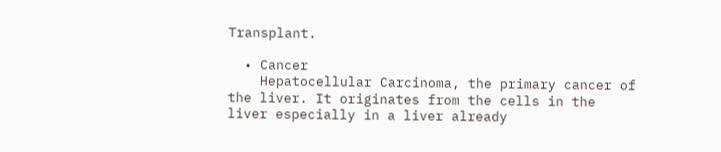Transplant.

  • Cancer
    Hepatocellular Carcinoma, the primary cancer of the liver. It originates from the cells in the liver especially in a liver already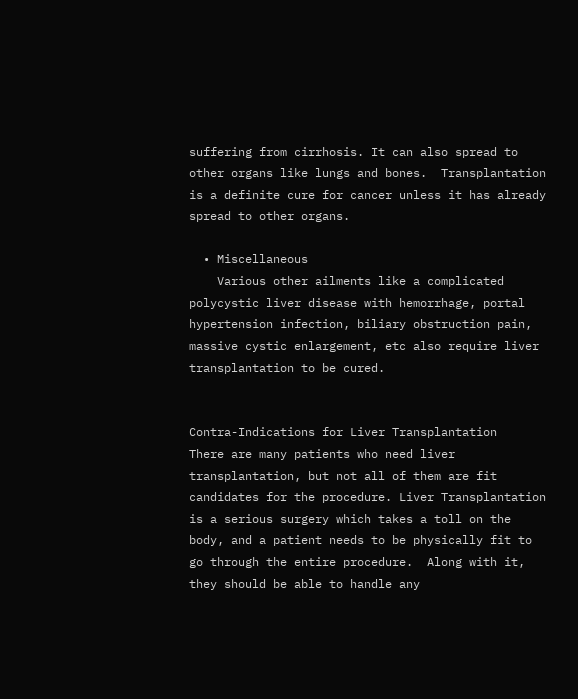suffering from cirrhosis. It can also spread to other organs like lungs and bones.  Transplantation is a definite cure for cancer unless it has already spread to other organs.

  • Miscellaneous
    Various other ailments like a complicated polycystic liver disease with hemorrhage, portal hypertension infection, biliary obstruction pain, massive cystic enlargement, etc also require liver transplantation to be cured.


Contra-Indications for Liver Transplantation
There are many patients who need liver transplantation, but not all of them are fit candidates for the procedure. Liver Transplantation is a serious surgery which takes a toll on the body, and a patient needs to be physically fit to go through the entire procedure.  Along with it, they should be able to handle any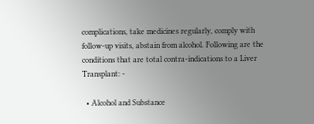complications, take medicines regularly, comply with follow-up visits, abstain from alcohol. Following are the conditions that are total contra-indications to a Liver Transplant: -

  • Alcohol and Substance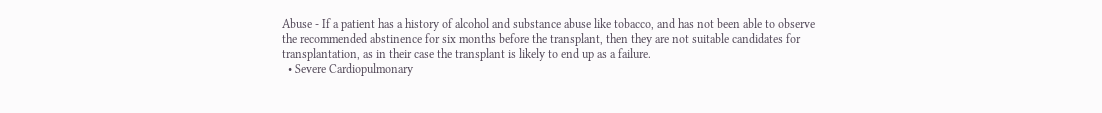Abuse - If a patient has a history of alcohol and substance abuse like tobacco, and has not been able to observe the recommended abstinence for six months before the transplant, then they are not suitable candidates for transplantation, as in their case the transplant is likely to end up as a failure.
  • Severe Cardiopulmonary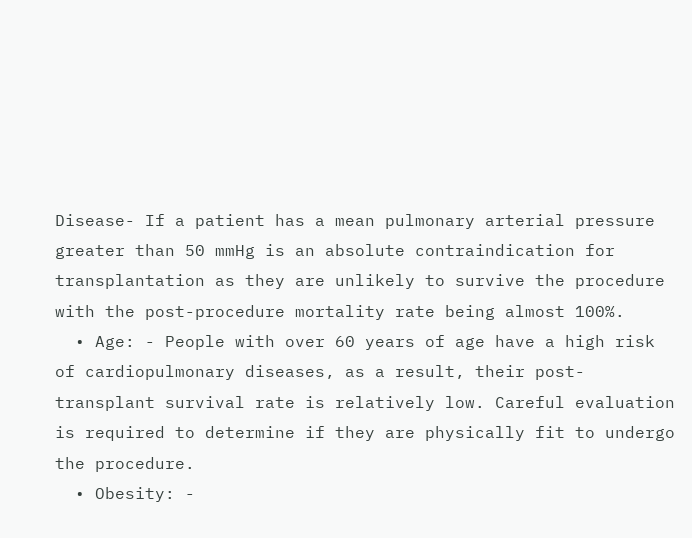Disease- If a patient has a mean pulmonary arterial pressure greater than 50 mmHg is an absolute contraindication for transplantation as they are unlikely to survive the procedure with the post-procedure mortality rate being almost 100%.
  • Age: - People with over 60 years of age have a high risk of cardiopulmonary diseases, as a result, their post-transplant survival rate is relatively low. Careful evaluation is required to determine if they are physically fit to undergo the procedure.
  • Obesity: -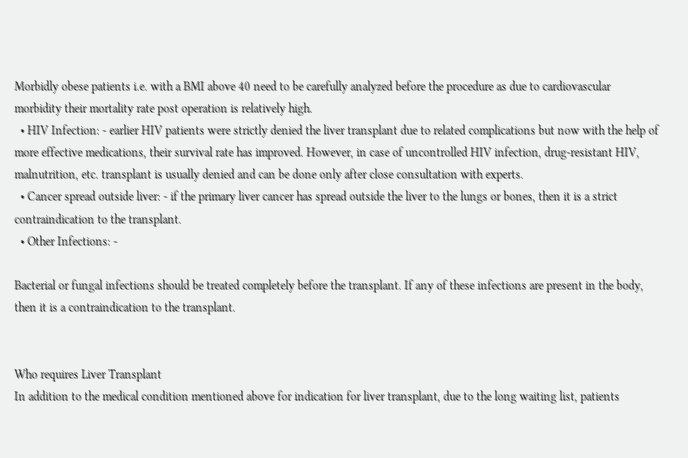Morbidly obese patients i.e. with a BMI above 40 need to be carefully analyzed before the procedure as due to cardiovascular morbidity their mortality rate post operation is relatively high.
  • HIV Infection: - earlier HIV patients were strictly denied the liver transplant due to related complications but now with the help of more effective medications, their survival rate has improved. However, in case of uncontrolled HIV infection, drug-resistant HIV, malnutrition, etc. transplant is usually denied and can be done only after close consultation with experts.
  • Cancer spread outside liver: - if the primary liver cancer has spread outside the liver to the lungs or bones, then it is a strict contraindication to the transplant.
  • Other Infections: -

Bacterial or fungal infections should be treated completely before the transplant. If any of these infections are present in the body, then it is a contraindication to the transplant.


Who requires Liver Transplant
In addition to the medical condition mentioned above for indication for liver transplant, due to the long waiting list, patients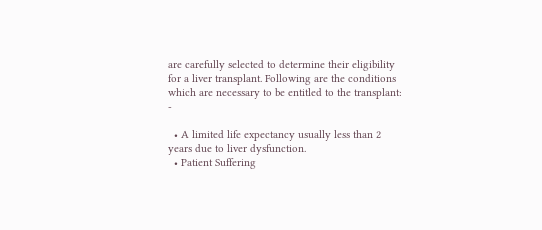are carefully selected to determine their eligibility for a liver transplant. Following are the conditions which are necessary to be entitled to the transplant: -

  • A limited life expectancy usually less than 2 years due to liver dysfunction.
  • Patient Suffering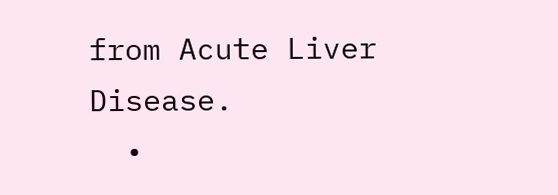from Acute Liver Disease.
  •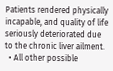Patients rendered physically incapable, and quality of life seriously deteriorated due to the chronic liver ailment.
  • All other possible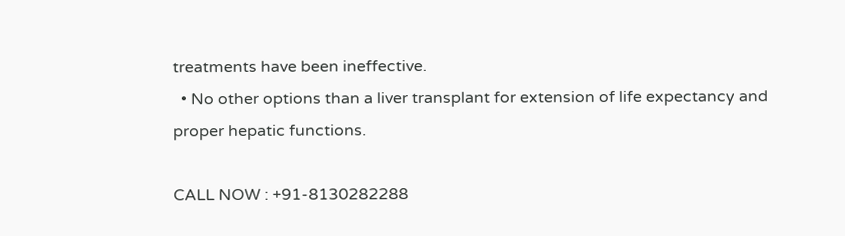treatments have been ineffective.
  • No other options than a liver transplant for extension of life expectancy and proper hepatic functions.

CALL NOW : +91-8130282288